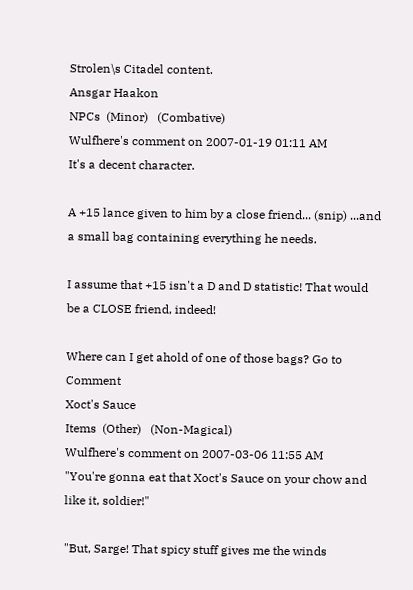Strolen\s Citadel content.
Ansgar Haakon
NPCs  (Minor)   (Combative)
Wulfhere's comment on 2007-01-19 01:11 AM
It's a decent character.

A +15 lance given to him by a close friend... (snip) ...and a small bag containing everything he needs.

I assume that +15 isn't a D and D statistic! That would be a CLOSE friend, indeed!

Where can I get ahold of one of those bags? Go to Comment
Xoct's Sauce
Items  (Other)   (Non-Magical)
Wulfhere's comment on 2007-03-06 11:55 AM
"You're gonna eat that Xoct's Sauce on your chow and like it, soldier!"

"But, Sarge! That spicy stuff gives me the winds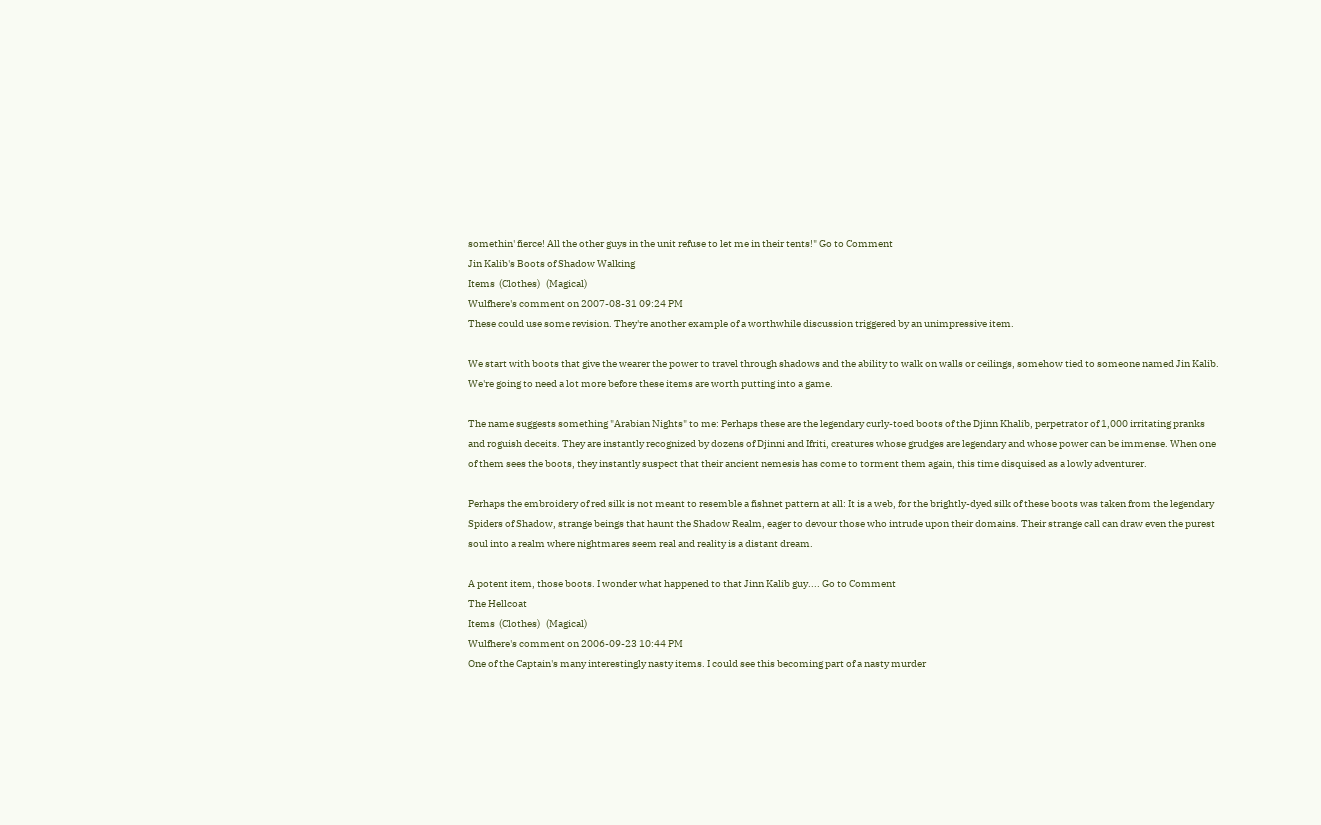somethin' fierce! All the other guys in the unit refuse to let me in their tents!" Go to Comment
Jin Kalib's Boots of Shadow Walking
Items  (Clothes)   (Magical)
Wulfhere's comment on 2007-08-31 09:24 PM
These could use some revision. They're another example of a worthwhile discussion triggered by an unimpressive item.

We start with boots that give the wearer the power to travel through shadows and the ability to walk on walls or ceilings, somehow tied to someone named Jin Kalib. We're going to need a lot more before these items are worth putting into a game.

The name suggests something "Arabian Nights" to me: Perhaps these are the legendary curly-toed boots of the Djinn Khalib, perpetrator of 1,000 irritating pranks and roguish deceits. They are instantly recognized by dozens of Djinni and Ifriti, creatures whose grudges are legendary and whose power can be immense. When one of them sees the boots, they instantly suspect that their ancient nemesis has come to torment them again, this time disquised as a lowly adventurer.

Perhaps the embroidery of red silk is not meant to resemble a fishnet pattern at all: It is a web, for the brightly-dyed silk of these boots was taken from the legendary Spiders of Shadow, strange beings that haunt the Shadow Realm, eager to devour those who intrude upon their domains. Their strange call can draw even the purest soul into a realm where nightmares seem real and reality is a distant dream.

A potent item, those boots. I wonder what happened to that Jinn Kalib guy.... Go to Comment
The Hellcoat
Items  (Clothes)   (Magical)
Wulfhere's comment on 2006-09-23 10:44 PM
One of the Captain's many interestingly nasty items. I could see this becoming part of a nasty murder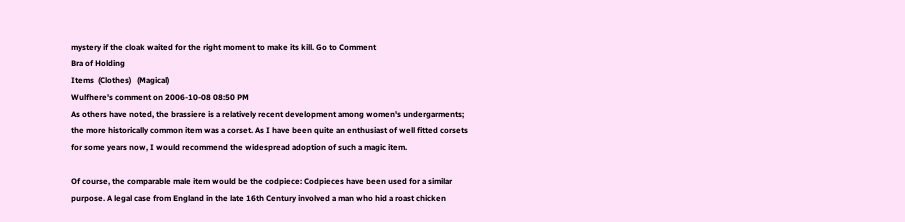mystery if the cloak waited for the right moment to make its kill. Go to Comment
Bra of Holding
Items  (Clothes)   (Magical)
Wulfhere's comment on 2006-10-08 08:50 PM
As others have noted, the brassiere is a relatively recent development among women's undergarments; the more historically common item was a corset. As I have been quite an enthusiast of well fitted corsets for some years now, I would recommend the widespread adoption of such a magic item.

Of course, the comparable male item would be the codpiece: Codpieces have been used for a similar purpose. A legal case from England in the late 16th Century involved a man who hid a roast chicken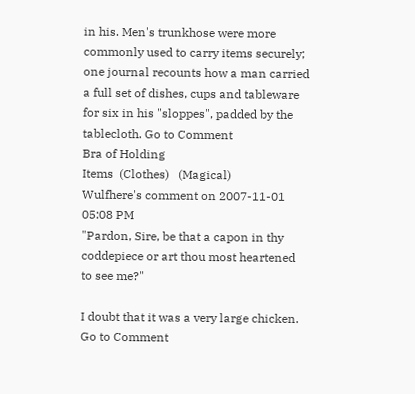in his. Men's trunkhose were more commonly used to carry items securely; one journal recounts how a man carried a full set of dishes, cups and tableware for six in his "sloppes", padded by the tablecloth. Go to Comment
Bra of Holding
Items  (Clothes)   (Magical)
Wulfhere's comment on 2007-11-01 05:08 PM
"Pardon, Sire, be that a capon in thy coddepiece or art thou most heartened to see me?"

I doubt that it was a very large chicken. Go to Comment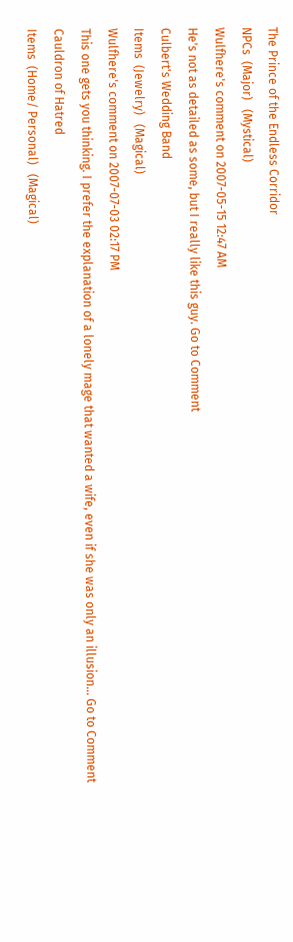The Prince of the Endless Corridor
NPCs  (Major)   (Mystical)
Wulfhere's comment on 2007-05-15 12:47 AM
He's not as detailed as some, but I really like this guy. Go to Comment
Culbert's Wedding Band
Items  (Jewelry)   (Magical)
Wulfhere's comment on 2007-07-03 02:17 PM
This one gets you thinking. I prefer the explanation of a lonely mage that wanted a wife, even if she was only an illusion... Go to Comment
Cauldron of Hatred
Items  (Home/ Personal)   (Magical)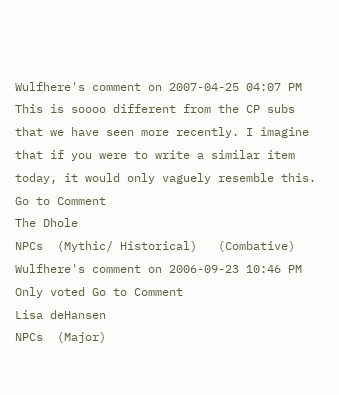Wulfhere's comment on 2007-04-25 04:07 PM
This is soooo different from the CP subs that we have seen more recently. I imagine that if you were to write a similar item today, it would only vaguely resemble this. Go to Comment
The Dhole
NPCs  (Mythic/ Historical)   (Combative)
Wulfhere's comment on 2006-09-23 10:46 PM
Only voted Go to Comment
Lisa deHansen
NPCs  (Major)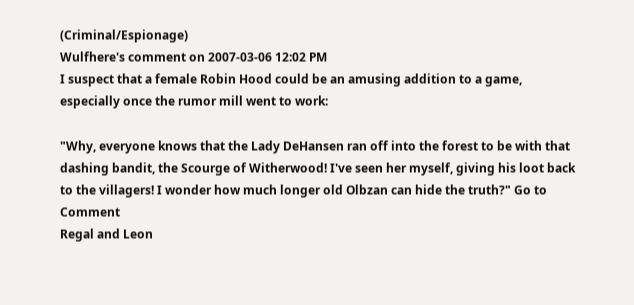(Criminal/Espionage)
Wulfhere's comment on 2007-03-06 12:02 PM
I suspect that a female Robin Hood could be an amusing addition to a game, especially once the rumor mill went to work:

"Why, everyone knows that the Lady DeHansen ran off into the forest to be with that dashing bandit, the Scourge of Witherwood! I've seen her myself, giving his loot back to the villagers! I wonder how much longer old Olbzan can hide the truth?" Go to Comment
Regal and Leon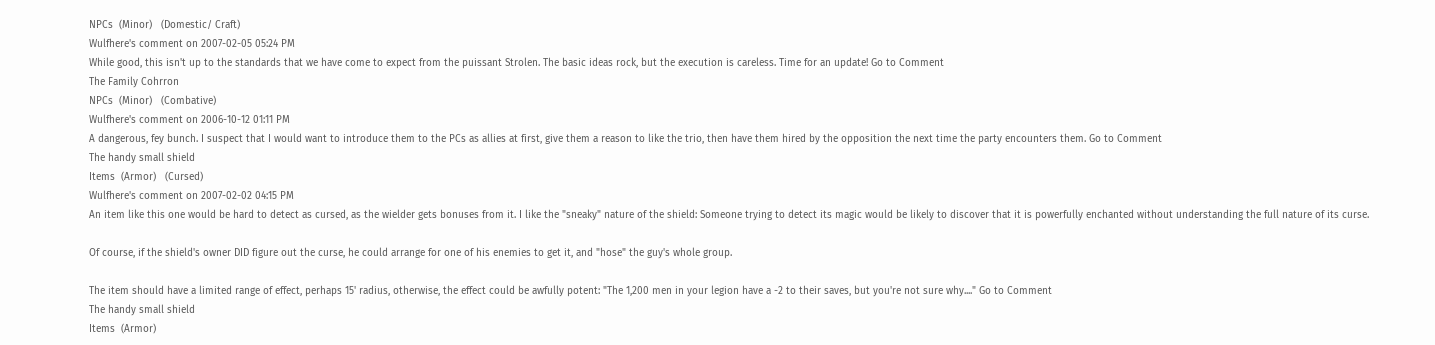NPCs  (Minor)   (Domestic/ Craft)
Wulfhere's comment on 2007-02-05 05:24 PM
While good, this isn't up to the standards that we have come to expect from the puissant Strolen. The basic ideas rock, but the execution is careless. Time for an update! Go to Comment
The Family Cohrron
NPCs  (Minor)   (Combative)
Wulfhere's comment on 2006-10-12 01:11 PM
A dangerous, fey bunch. I suspect that I would want to introduce them to the PCs as allies at first, give them a reason to like the trio, then have them hired by the opposition the next time the party encounters them. Go to Comment
The handy small shield
Items  (Armor)   (Cursed)
Wulfhere's comment on 2007-02-02 04:15 PM
An item like this one would be hard to detect as cursed, as the wielder gets bonuses from it. I like the "sneaky" nature of the shield: Someone trying to detect its magic would be likely to discover that it is powerfully enchanted without understanding the full nature of its curse.

Of course, if the shield's owner DID figure out the curse, he could arrange for one of his enemies to get it, and "hose" the guy's whole group.

The item should have a limited range of effect, perhaps 15' radius, otherwise, the effect could be awfully potent: "The 1,200 men in your legion have a -2 to their saves, but you're not sure why...." Go to Comment
The handy small shield
Items  (Armor)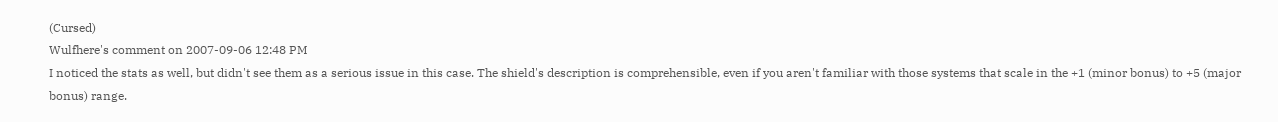(Cursed)
Wulfhere's comment on 2007-09-06 12:48 PM
I noticed the stats as well, but didn't see them as a serious issue in this case. The shield's description is comprehensible, even if you aren't familiar with those systems that scale in the +1 (minor bonus) to +5 (major bonus) range.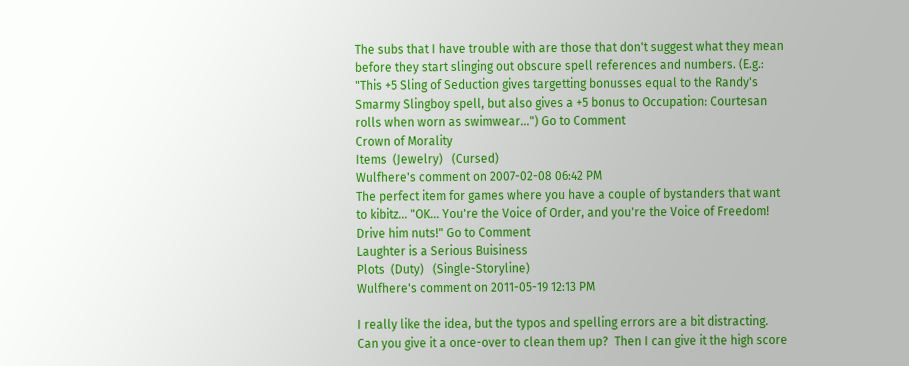The subs that I have trouble with are those that don't suggest what they mean before they start slinging out obscure spell references and numbers. (E.g.: "This +5 Sling of Seduction gives targetting bonusses equal to the Randy's Smarmy Slingboy spell, but also gives a +5 bonus to Occupation: Courtesan rolls when worn as swimwear...") Go to Comment
Crown of Morality
Items  (Jewelry)   (Cursed)
Wulfhere's comment on 2007-02-08 06:42 PM
The perfect item for games where you have a couple of bystanders that want to kibitz... "OK... You're the Voice of Order, and you're the Voice of Freedom! Drive him nuts!" Go to Comment
Laughter is a Serious Buisiness
Plots  (Duty)   (Single-Storyline)
Wulfhere's comment on 2011-05-19 12:13 PM

I really like the idea, but the typos and spelling errors are a bit distracting.  Can you give it a once-over to clean them up?  Then I can give it the high score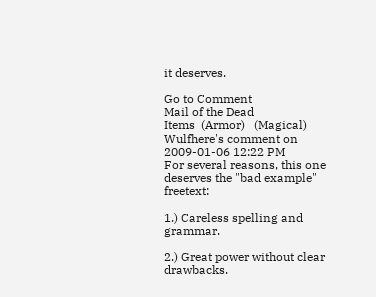it deserves.

Go to Comment
Mail of the Dead
Items  (Armor)   (Magical)
Wulfhere's comment on 2009-01-06 12:22 PM
For several reasons, this one deserves the "bad example" freetext:

1.) Careless spelling and grammar.

2.) Great power without clear drawbacks.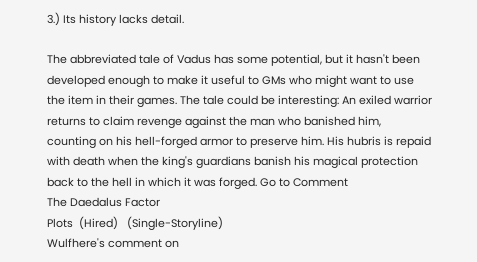3.) Its history lacks detail.

The abbreviated tale of Vadus has some potential, but it hasn't been developed enough to make it useful to GMs who might want to use the item in their games. The tale could be interesting: An exiled warrior returns to claim revenge against the man who banished him, counting on his hell-forged armor to preserve him. His hubris is repaid with death when the king's guardians banish his magical protection back to the hell in which it was forged. Go to Comment
The Daedalus Factor
Plots  (Hired)   (Single-Storyline)
Wulfhere's comment on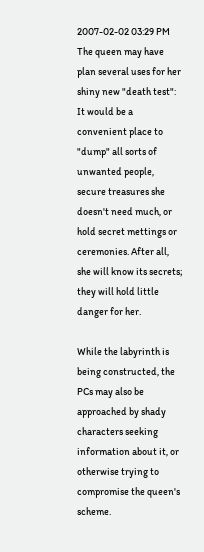2007-02-02 03:29 PM
The queen may have plan several uses for her shiny new "death test": It would be a convenient place to "dump" all sorts of unwanted people, secure treasures she doesn't need much, or hold secret mettings or ceremonies. After all, she will know its secrets; they will hold little danger for her.

While the labyrinth is being constructed, the PCs may also be approached by shady characters seeking information about it, or otherwise trying to compromise the queen's scheme.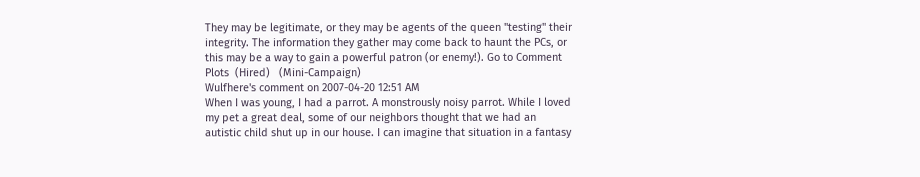They may be legitimate, or they may be agents of the queen "testing" their integrity. The information they gather may come back to haunt the PCs, or this may be a way to gain a powerful patron (or enemy!). Go to Comment
Plots  (Hired)   (Mini-Campaign)
Wulfhere's comment on 2007-04-20 12:51 AM
When I was young, I had a parrot. A monstrously noisy parrot. While I loved my pet a great deal, some of our neighbors thought that we had an autistic child shut up in our house. I can imagine that situation in a fantasy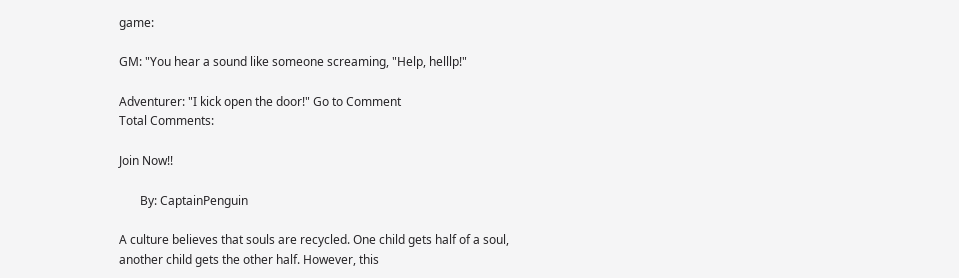game:

GM: "You hear a sound like someone screaming, "Help, helllp!"

Adventurer: "I kick open the door!" Go to Comment
Total Comments:

Join Now!!

       By: CaptainPenguin

A culture believes that souls are recycled. One child gets half of a soul, another child gets the other half. However, this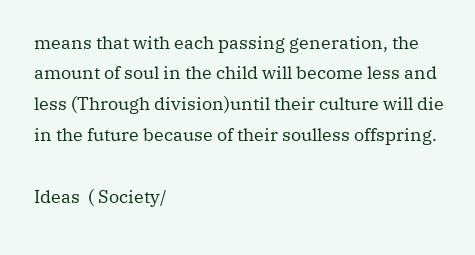means that with each passing generation, the amount of soul in the child will become less and less (Through division)until their culture will die in the future because of their soulless offspring.

Ideas  ( Society/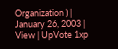Organization ) | January 26, 2003 | View | UpVote 1xp